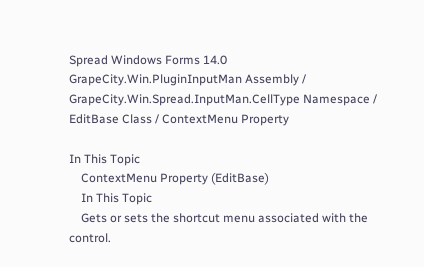Spread Windows Forms 14.0
GrapeCity.Win.PluginInputMan Assembly / GrapeCity.Win.Spread.InputMan.CellType Namespace / EditBase Class / ContextMenu Property

In This Topic
    ContextMenu Property (EditBase)
    In This Topic
    Gets or sets the shortcut menu associated with the control.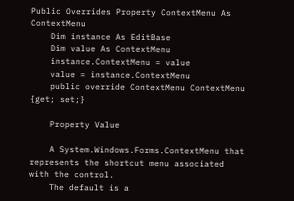Public Overrides Property ContextMenu As ContextMenu
    Dim instance As EditBase
    Dim value As ContextMenu
    instance.ContextMenu = value
    value = instance.ContextMenu
    public override ContextMenu ContextMenu {get; set;}

    Property Value

    A System.Windows.Forms.ContextMenu that represents the shortcut menu associated with the control.
    The default is a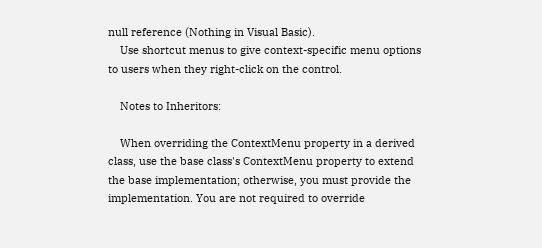null reference (Nothing in Visual Basic).
    Use shortcut menus to give context-specific menu options to users when they right-click on the control.

    Notes to Inheritors:

    When overriding the ContextMenu property in a derived class, use the base class's ContextMenu property to extend the base implementation; otherwise, you must provide the implementation. You are not required to override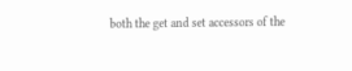both the get and set accessors of the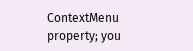ContextMenu property; you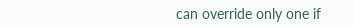can override only one if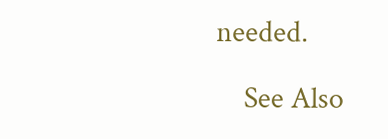needed.

    See Also